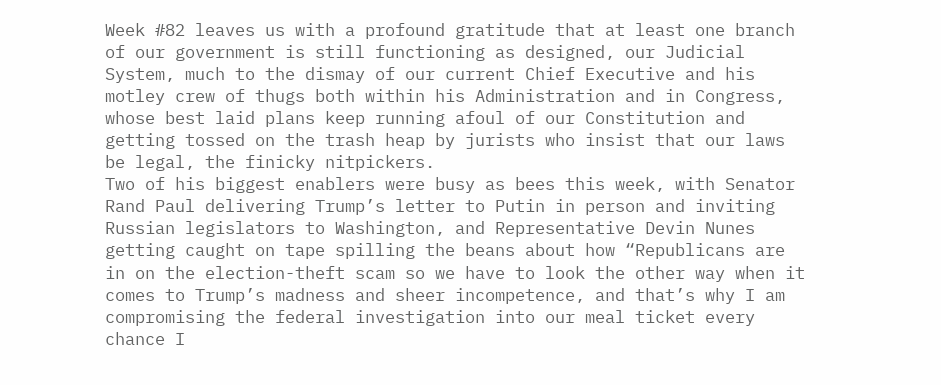Week #82 leaves us with a profound gratitude that at least one branch of our government is still functioning as designed, our Judicial System, much to the dismay of our current Chief Executive and his motley crew of thugs both within his Administration and in Congress, whose best laid plans keep running afoul of our Constitution and getting tossed on the trash heap by jurists who insist that our laws be legal, the finicky nitpickers.
Two of his biggest enablers were busy as bees this week, with Senator Rand Paul delivering Trump’s letter to Putin in person and inviting Russian legislators to Washington, and Representative Devin Nunes getting caught on tape spilling the beans about how “Republicans are in on the election-theft scam so we have to look the other way when it comes to Trump’s madness and sheer incompetence, and that’s why I am compromising the federal investigation into our meal ticket every chance I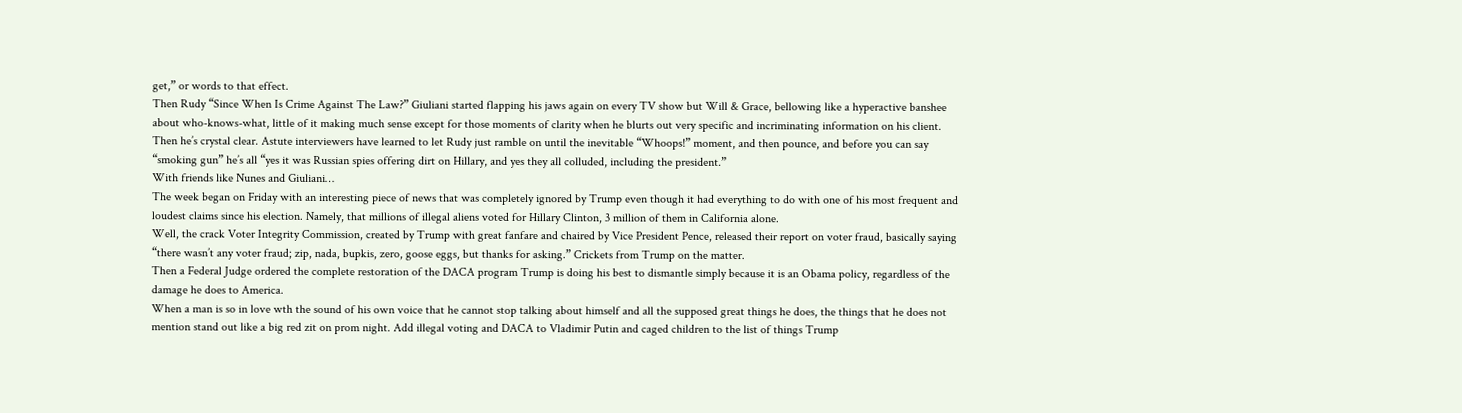get,” or words to that effect.
Then Rudy “Since When Is Crime Against The Law?” Giuliani started flapping his jaws again on every TV show but Will & Grace, bellowing like a hyperactive banshee about who-knows-what, little of it making much sense except for those moments of clarity when he blurts out very specific and incriminating information on his client. Then he’s crystal clear. Astute interviewers have learned to let Rudy just ramble on until the inevitable “Whoops!” moment, and then pounce, and before you can say “smoking gun” he’s all “yes it was Russian spies offering dirt on Hillary, and yes they all colluded, including the president.”
With friends like Nunes and Giuliani…
The week began on Friday with an interesting piece of news that was completely ignored by Trump even though it had everything to do with one of his most frequent and loudest claims since his election. Namely, that millions of illegal aliens voted for Hillary Clinton, 3 million of them in California alone.
Well, the crack Voter Integrity Commission, created by Trump with great fanfare and chaired by Vice President Pence, released their report on voter fraud, basically saying “there wasn’t any voter fraud; zip, nada, bupkis, zero, goose eggs, but thanks for asking.” Crickets from Trump on the matter.
Then a Federal Judge ordered the complete restoration of the DACA program Trump is doing his best to dismantle simply because it is an Obama policy, regardless of the damage he does to America.
When a man is so in love wth the sound of his own voice that he cannot stop talking about himself and all the supposed great things he does, the things that he does not mention stand out like a big red zit on prom night. Add illegal voting and DACA to Vladimir Putin and caged children to the list of things Trump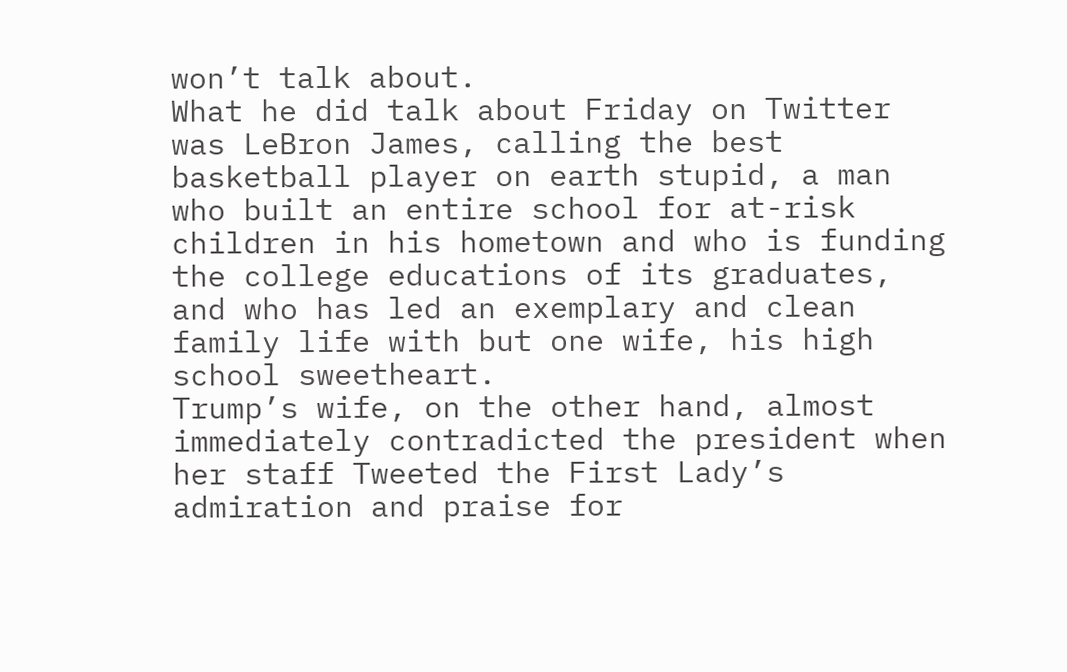won’t talk about.
What he did talk about Friday on Twitter was LeBron James, calling the best basketball player on earth stupid, a man who built an entire school for at-risk children in his hometown and who is funding the college educations of its graduates, and who has led an exemplary and clean family life with but one wife, his high school sweetheart.
Trump’s wife, on the other hand, almost immediately contradicted the president when her staff Tweeted the First Lady’s admiration and praise for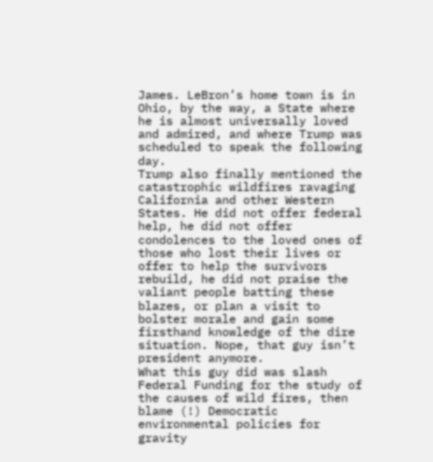James. LeBron’s home town is in Ohio, by the way, a State where he is almost universally loved and admired, and where Trump was scheduled to speak the following day.
Trump also finally mentioned the catastrophic wildfires ravaging California and other Western States. He did not offer federal help, he did not offer condolences to the loved ones of those who lost their lives or offer to help the survivors rebuild, he did not praise the valiant people batting these blazes, or plan a visit to bolster morale and gain some firsthand knowledge of the dire situation. Nope, that guy isn’t president anymore.
What this guy did was slash Federal Funding for the study of the causes of wild fires, then blame (!) Democratic environmental policies for gravity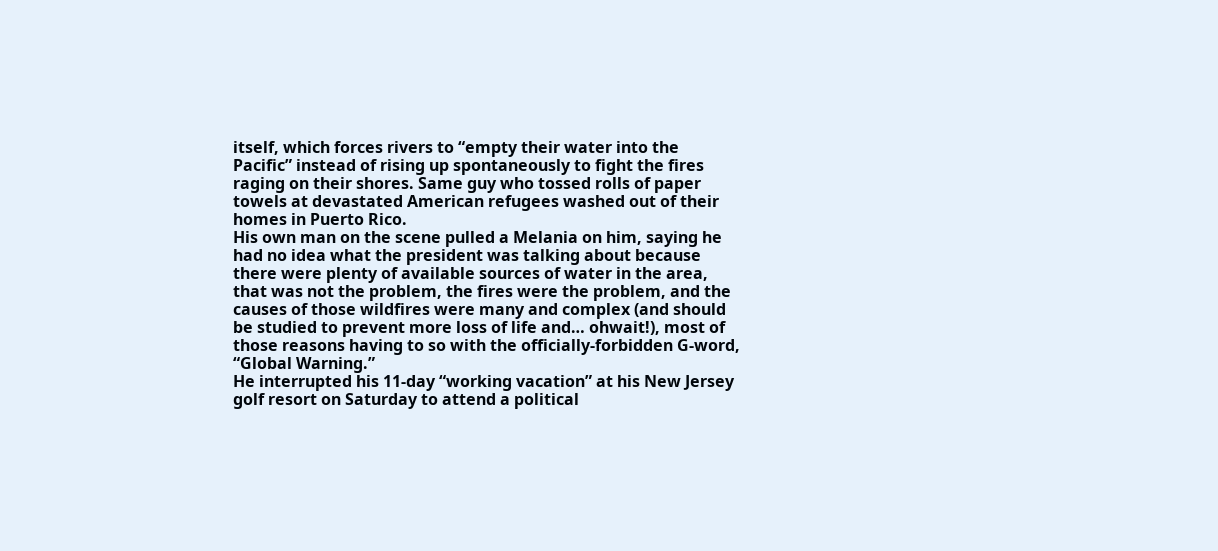itself, which forces rivers to “empty their water into the Pacific” instead of rising up spontaneously to fight the fires raging on their shores. Same guy who tossed rolls of paper towels at devastated American refugees washed out of their homes in Puerto Rico.
His own man on the scene pulled a Melania on him, saying he had no idea what the president was talking about because there were plenty of available sources of water in the area, that was not the problem, the fires were the problem, and the causes of those wildfires were many and complex (and should be studied to prevent more loss of life and… ohwait!), most of those reasons having to so with the officially-forbidden G-word, “Global Warning.”
He interrupted his 11-day “working vacation” at his New Jersey golf resort on Saturday to attend a political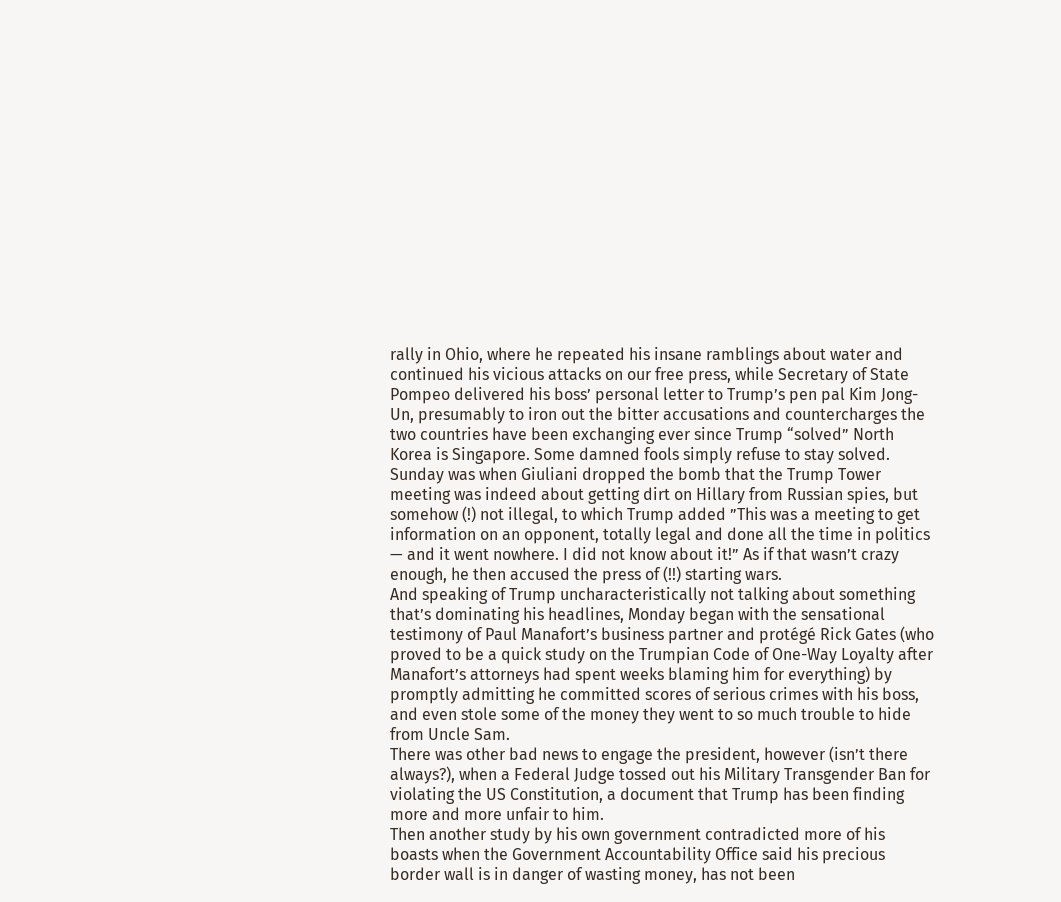rally in Ohio, where he repeated his insane ramblings about water and continued his vicious attacks on our free press, while Secretary of State Pompeo delivered his boss’ personal letter to Trump’s pen pal Kim Jong-Un, presumably to iron out the bitter accusations and countercharges the two countries have been exchanging ever since Trump “solved” North Korea is Singapore. Some damned fools simply refuse to stay solved.
Sunday was when Giuliani dropped the bomb that the Trump Tower meeting was indeed about getting dirt on Hillary from Russian spies, but somehow (!) not illegal, to which Trump added ”This was a meeting to get information on an opponent, totally legal and done all the time in politics — and it went nowhere. I did not know about it!” As if that wasn’t crazy enough, he then accused the press of (!!) starting wars.
And speaking of Trump uncharacteristically not talking about something that’s dominating his headlines, Monday began with the sensational testimony of Paul Manafort’s business partner and protégé Rick Gates (who proved to be a quick study on the Trumpian Code of One-Way Loyalty after Manafort’s attorneys had spent weeks blaming him for everything) by promptly admitting he committed scores of serious crimes with his boss, and even stole some of the money they went to so much trouble to hide from Uncle Sam.
There was other bad news to engage the president, however (isn’t there always?), when a Federal Judge tossed out his Military Transgender Ban for violating the US Constitution, a document that Trump has been finding more and more unfair to him.
Then another study by his own government contradicted more of his boasts when the Government Accountability Office said his precious border wall is in danger of wasting money, has not been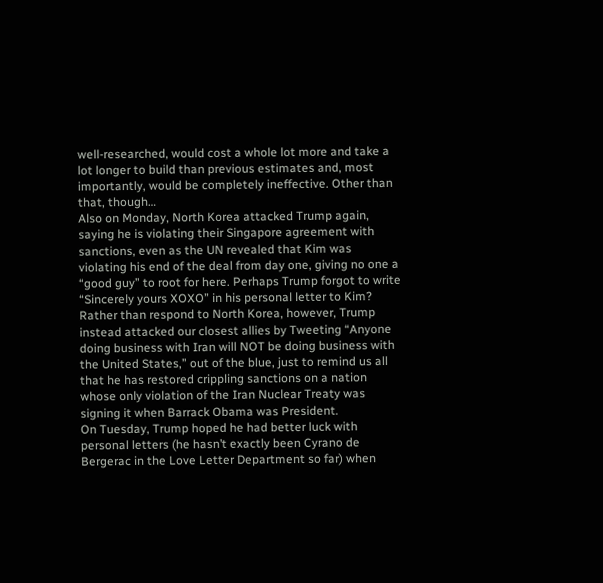well-researched, would cost a whole lot more and take a lot longer to build than previous estimates and, most importantly, would be completely ineffective. Other than that, though…
Also on Monday, North Korea attacked Trump again, saying he is violating their Singapore agreement with sanctions, even as the UN revealed that Kim was violating his end of the deal from day one, giving no one a “good guy” to root for here. Perhaps Trump forgot to write “Sincerely yours XOXO” in his personal letter to Kim?
Rather than respond to North Korea, however, Trump instead attacked our closest allies by Tweeting “Anyone doing business with Iran will NOT be doing business with the United States,” out of the blue, just to remind us all that he has restored crippling sanctions on a nation whose only violation of the Iran Nuclear Treaty was signing it when Barrack Obama was President.
On Tuesday, Trump hoped he had better luck with personal letters (he hasn’t exactly been Cyrano de Bergerac in the Love Letter Department so far) when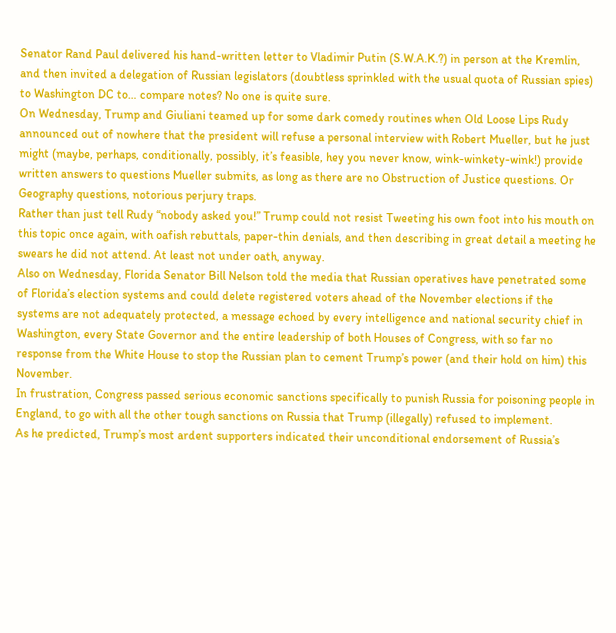Senator Rand Paul delivered his hand-written letter to Vladimir Putin (S.W.A.K.?) in person at the Kremlin, and then invited a delegation of Russian legislators (doubtless sprinkled with the usual quota of Russian spies) to Washington DC to… compare notes? No one is quite sure.
On Wednesday, Trump and Giuliani teamed up for some dark comedy routines when Old Loose Lips Rudy announced out of nowhere that the president will refuse a personal interview with Robert Mueller, but he just might (maybe, perhaps, conditionally, possibly, it’s feasible, hey you never know, wink-winkety-wink!) provide written answers to questions Mueller submits, as long as there are no Obstruction of Justice questions. Or Geography questions, notorious perjury traps.
Rather than just tell Rudy “nobody asked you!” Trump could not resist Tweeting his own foot into his mouth on this topic once again, with oafish rebuttals, paper-thin denials, and then describing in great detail a meeting he swears he did not attend. At least not under oath, anyway.
Also on Wednesday, Florida Senator Bill Nelson told the media that Russian operatives have penetrated some of Florida’s election systems and could delete registered voters ahead of the November elections if the systems are not adequately protected, a message echoed by every intelligence and national security chief in Washington, every State Governor and the entire leadership of both Houses of Congress, with so far no response from the White House to stop the Russian plan to cement Trump’s power (and their hold on him) this November.
In frustration, Congress passed serious economic sanctions specifically to punish Russia for poisoning people in England, to go with all the other tough sanctions on Russia that Trump (illegally) refused to implement.
As he predicted, Trump’s most ardent supporters indicated their unconditional endorsement of Russia’s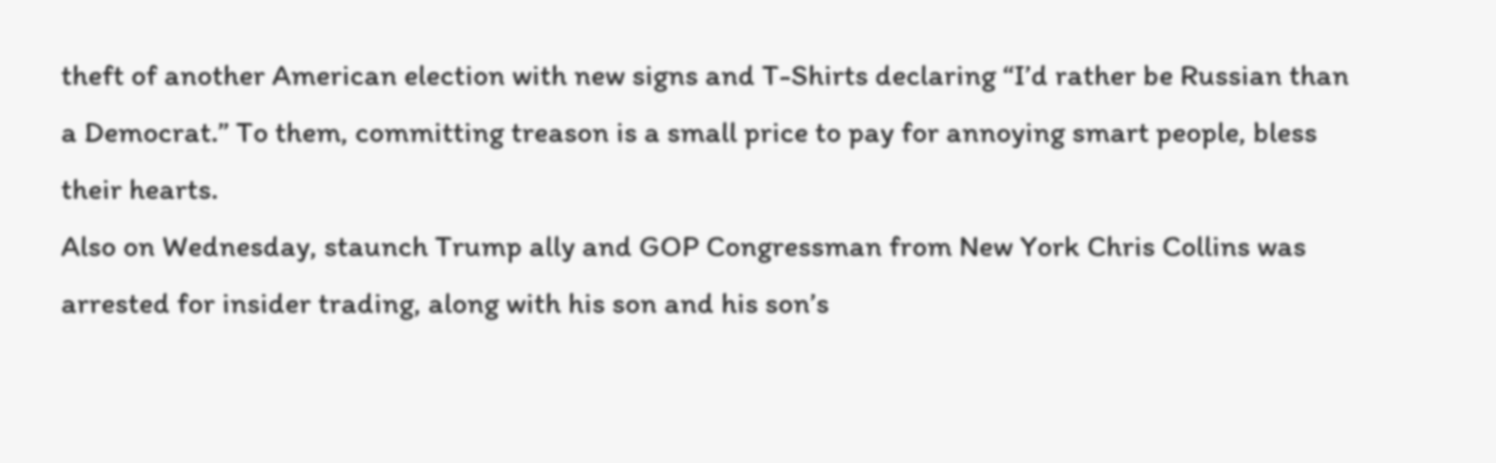theft of another American election with new signs and T-Shirts declaring “I’d rather be Russian than a Democrat.” To them, committing treason is a small price to pay for annoying smart people, bless their hearts.
Also on Wednesday, staunch Trump ally and GOP Congressman from New York Chris Collins was arrested for insider trading, along with his son and his son’s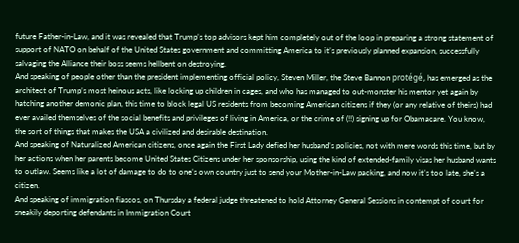future Father-in-Law, and it was revealed that Trump’s top advisors kept him completely out of the loop in preparing a strong statement of support of NATO on behalf of the United States government and committing America to it’s previously planned expansion, successfully salvaging the Alliance their boss seems hellbent on destroying.
And speaking of people other than the president implementing official policy, Steven Miller, the Steve Bannon protégé, has emerged as the architect of Trump’s most heinous acts, like locking up children in cages, and who has managed to out-monster his mentor yet again by hatching another demonic plan, this time to block legal US residents from becoming American citizens if they (or any relative of theirs) had ever availed themselves of the social benefits and privileges of living in America, or the crime of (!!) signing up for Obamacare. You know, the sort of things that makes the USA a civilized and desirable destination.
And speaking of Naturalized American citizens, once again the First Lady defied her husband’s policies, not with mere words this time, but by her actions when her parents become United States Citizens under her sponsorship, using the kind of extended-family visas her husband wants to outlaw. Seems like a lot of damage to do to one’s own country just to send your Mother-in-Law packing, and now it’s too late, she’s a citizen.
And speaking of immigration fiascos, on Thursday a federal judge threatened to hold Attorney General Sessions in contempt of court for sneakily deporting defendants in Immigration Court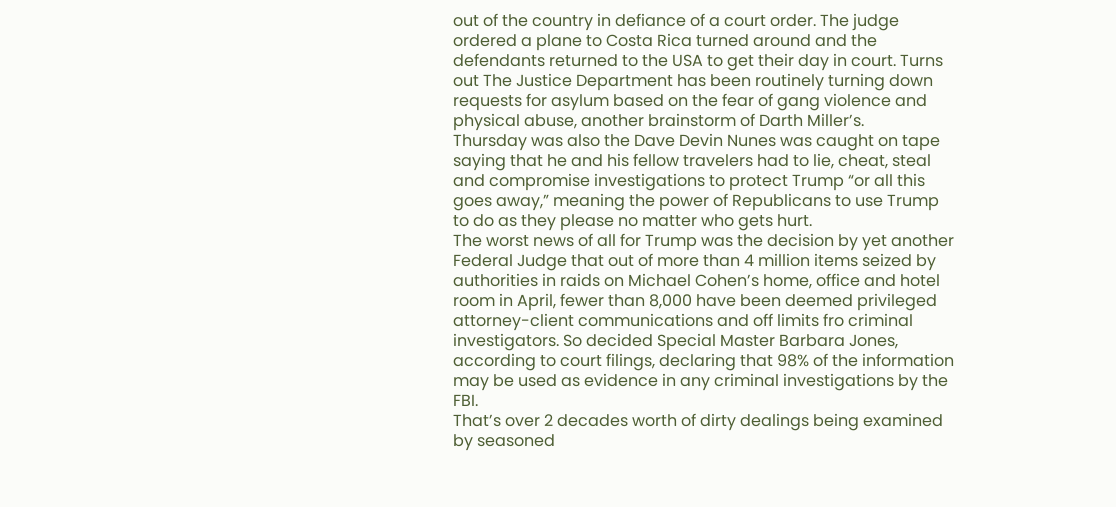out of the country in defiance of a court order. The judge ordered a plane to Costa Rica turned around and the defendants returned to the USA to get their day in court. Turns out The Justice Department has been routinely turning down requests for asylum based on the fear of gang violence and physical abuse, another brainstorm of Darth Miller’s.
Thursday was also the Dave Devin Nunes was caught on tape saying that he and his fellow travelers had to lie, cheat, steal and compromise investigations to protect Trump “or all this goes away,” meaning the power of Republicans to use Trump to do as they please no matter who gets hurt.
The worst news of all for Trump was the decision by yet another Federal Judge that out of more than 4 million items seized by authorities in raids on Michael Cohen’s home, office and hotel room in April, fewer than 8,000 have been deemed privileged attorney-client communications and off limits fro criminal investigators. So decided Special Master Barbara Jones, according to court filings, declaring that 98% of the information may be used as evidence in any criminal investigations by the FBI.
That’s over 2 decades worth of dirty dealings being examined by seasoned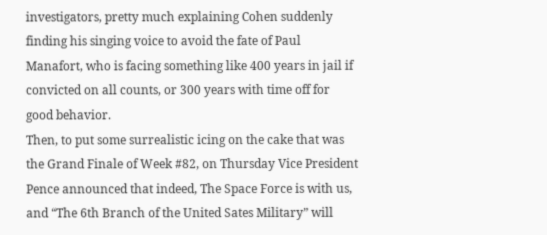investigators, pretty much explaining Cohen suddenly finding his singing voice to avoid the fate of Paul Manafort, who is facing something like 400 years in jail if convicted on all counts, or 300 years with time off for good behavior.
Then, to put some surrealistic icing on the cake that was the Grand Finale of Week #82, on Thursday Vice President Pence announced that indeed, The Space Force is with us, and “The 6th Branch of the United Sates Military” will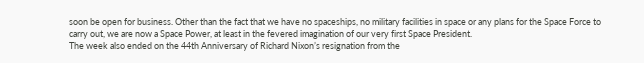soon be open for business. Other than the fact that we have no spaceships, no military facilities in space or any plans for the Space Force to carry out, we are now a Space Power, at least in the fevered imagination of our very first Space President.
The week also ended on the 44th Anniversary of Richard Nixon’s resignation from the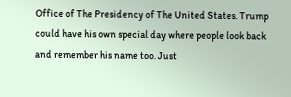Office of The Presidency of The United States. Trump could have his own special day where people look back and remember his name too. Just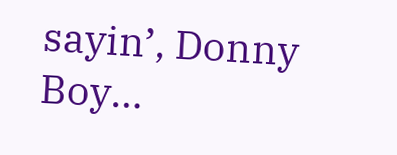sayin’, Donny Boy…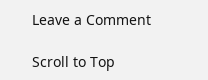Leave a Comment

Scroll to Top